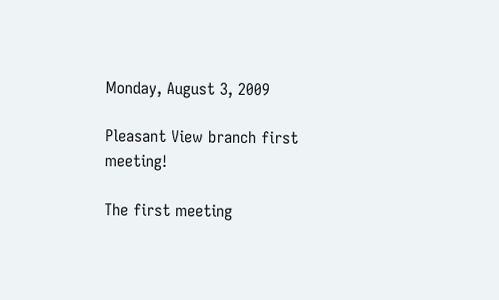Monday, August 3, 2009

Pleasant View branch first meeting!

The first meeting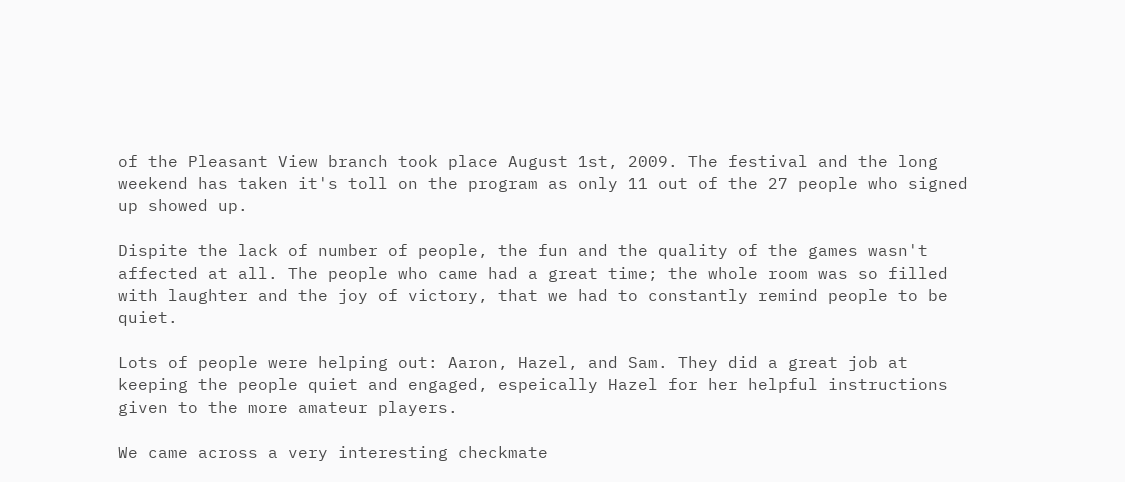of the Pleasant View branch took place August 1st, 2009. The festival and the long weekend has taken it's toll on the program as only 11 out of the 27 people who signed up showed up.

Dispite the lack of number of people, the fun and the quality of the games wasn't affected at all. The people who came had a great time; the whole room was so filled with laughter and the joy of victory, that we had to constantly remind people to be quiet.

Lots of people were helping out: Aaron, Hazel, and Sam. They did a great job at keeping the people quiet and engaged, espeically Hazel for her helpful instructions given to the more amateur players.

We came across a very interesting checkmate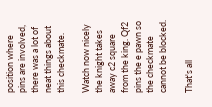position where pins are involved, there was a lot of neat things about this checkmate.

Watch now nicely the knight takes away c2 square from the king. Qf2 pins the e pawn so the checkmate cannot be blocked.

That's all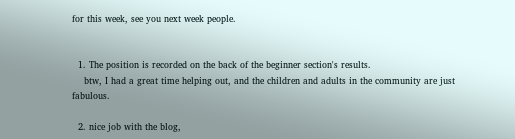for this week, see you next week people.


  1. The position is recorded on the back of the beginner section's results.
    btw, I had a great time helping out, and the children and adults in the community are just fabulous.

  2. nice job with the blog,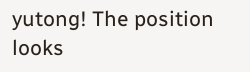yutong! The position looks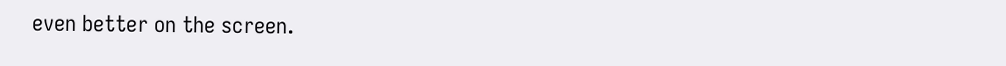even better on the screen.